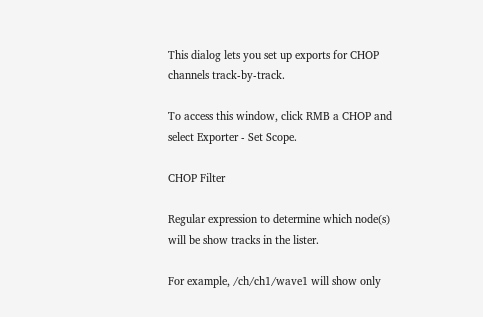This dialog lets you set up exports for CHOP channels track-by-track.

To access this window, click RMB a CHOP and select Exporter - Set Scope.

CHOP Filter

Regular expression to determine which node(s) will be show tracks in the lister.

For example, /ch/ch1/wave1 will show only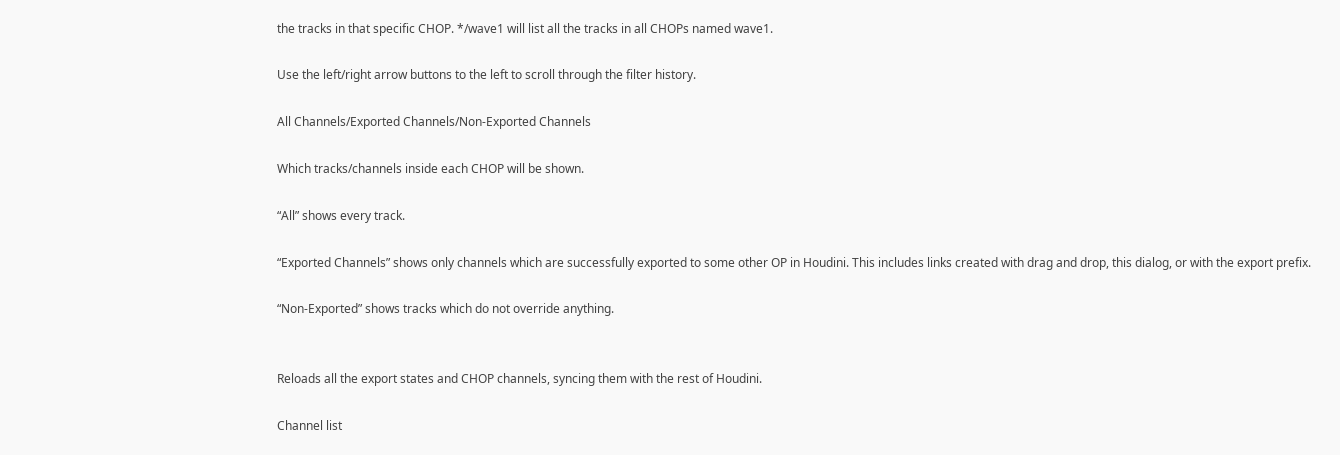the tracks in that specific CHOP. */wave1 will list all the tracks in all CHOPs named wave1.

Use the left/right arrow buttons to the left to scroll through the filter history.

All Channels/Exported Channels/Non-Exported Channels

Which tracks/channels inside each CHOP will be shown.

“All” shows every track.

“Exported Channels” shows only channels which are successfully exported to some other OP in Houdini. This includes links created with drag and drop, this dialog, or with the export prefix.

“Non-Exported” shows tracks which do not override anything.


Reloads all the export states and CHOP channels, syncing them with the rest of Houdini.

Channel list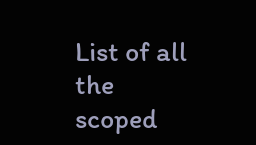List of all the scoped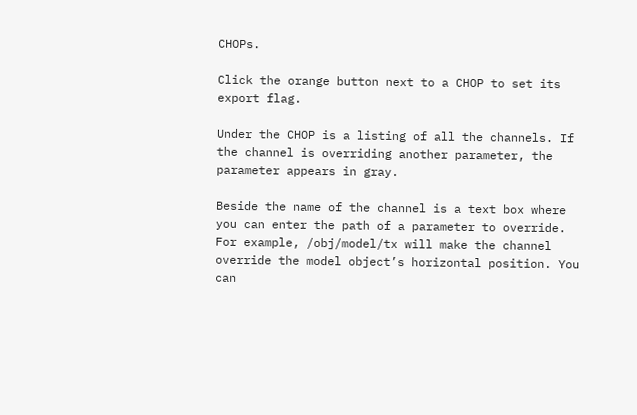CHOPs.

Click the orange button next to a CHOP to set its export flag.

Under the CHOP is a listing of all the channels. If the channel is overriding another parameter, the parameter appears in gray.

Beside the name of the channel is a text box where you can enter the path of a parameter to override. For example, /obj/model/tx will make the channel override the model object’s horizontal position. You can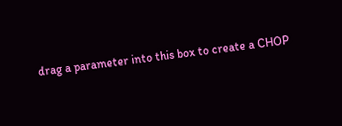drag a parameter into this box to create a CHOP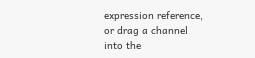expression reference, or drag a channel into the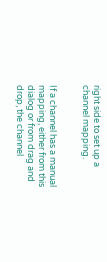right side to set up a channel mapping.


If a channel has a manual mapping, either from this dialog or from drag and drop, the channel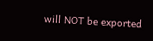will NOT be exported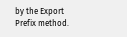by the Export Prefix method.